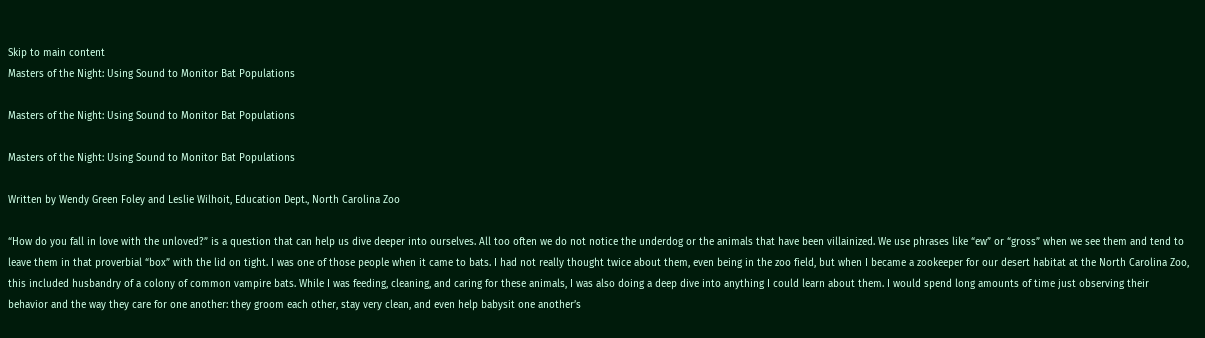Skip to main content
Masters of the Night: Using Sound to Monitor Bat Populations

Masters of the Night: Using Sound to Monitor Bat Populations

Masters of the Night: Using Sound to Monitor Bat Populations

Written by Wendy Green Foley and Leslie Wilhoit, Education Dept., North Carolina Zoo

“How do you fall in love with the unloved?” is a question that can help us dive deeper into ourselves. All too often we do not notice the underdog or the animals that have been villainized. We use phrases like “ew” or “gross” when we see them and tend to leave them in that proverbial “box” with the lid on tight. I was one of those people when it came to bats. I had not really thought twice about them, even being in the zoo field, but when I became a zookeeper for our desert habitat at the North Carolina Zoo, this included husbandry of a colony of common vampire bats. While I was feeding, cleaning, and caring for these animals, I was also doing a deep dive into anything I could learn about them. I would spend long amounts of time just observing their behavior and the way they care for one another: they groom each other, stay very clean, and even help babysit one another’s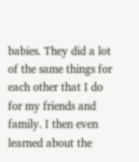babies. They did a lot of the same things for each other that I do for my friends and family. I then even learned about the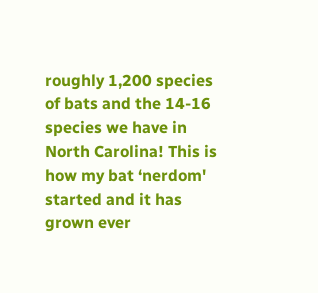roughly 1,200 species of bats and the 14-16 species we have in North Carolina! This is how my bat ‘nerdom' started and it has grown ever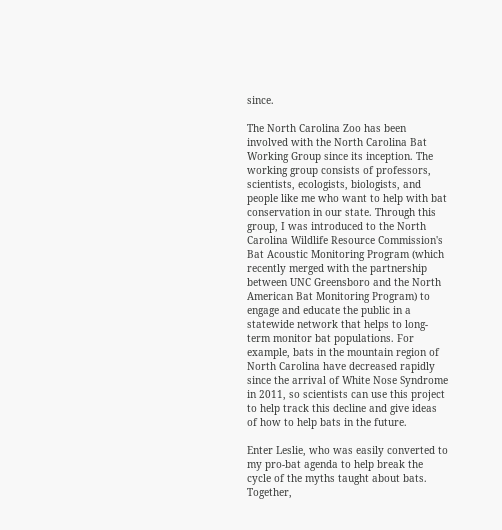since.

The North Carolina Zoo has been involved with the North Carolina Bat Working Group since its inception. The working group consists of professors, scientists, ecologists, biologists, and people like me who want to help with bat conservation in our state. Through this group, I was introduced to the North Carolina Wildlife Resource Commission's Bat Acoustic Monitoring Program (which recently merged with the partnership between UNC Greensboro and the North American Bat Monitoring Program) to engage and educate the public in a statewide network that helps to long-term monitor bat populations. For example, bats in the mountain region of North Carolina have decreased rapidly since the arrival of White Nose Syndrome in 2011, so scientists can use this project to help track this decline and give ideas of how to help bats in the future.

Enter Leslie, who was easily converted to my pro-bat agenda to help break the cycle of the myths taught about bats. Together,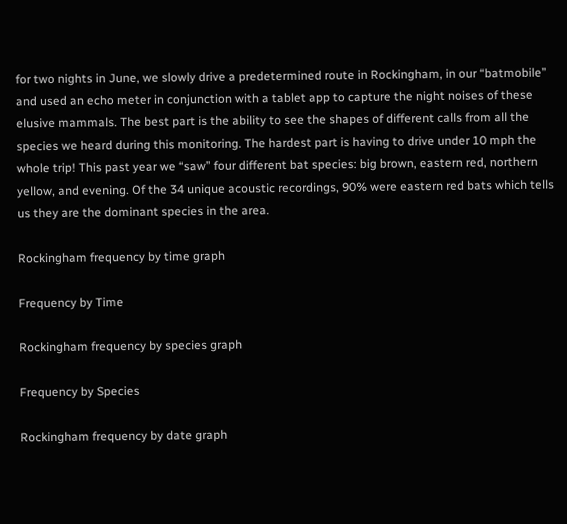for two nights in June, we slowly drive a predetermined route in Rockingham, in our “batmobile” and used an echo meter in conjunction with a tablet app to capture the night noises of these elusive mammals. The best part is the ability to see the shapes of different calls from all the species we heard during this monitoring. The hardest part is having to drive under 10 mph the whole trip! This past year we “saw” four different bat species: big brown, eastern red, northern yellow, and evening. Of the 34 unique acoustic recordings, 90% were eastern red bats which tells us they are the dominant species in the area.

Rockingham frequency by time graph

Frequency by Time

Rockingham frequency by species graph

Frequency by Species

Rockingham frequency by date graph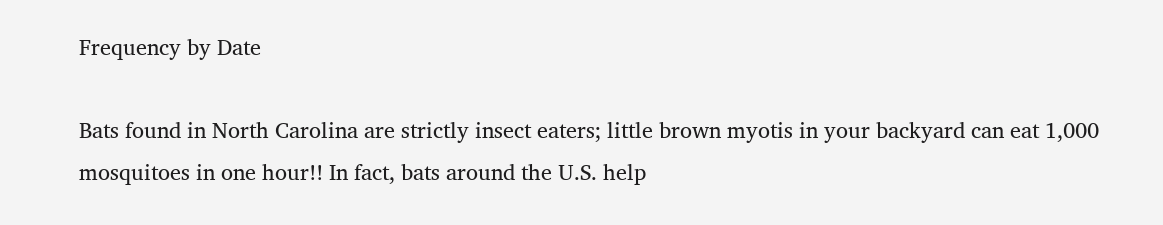Frequency by Date

Bats found in North Carolina are strictly insect eaters; little brown myotis in your backyard can eat 1,000 mosquitoes in one hour!! In fact, bats around the U.S. help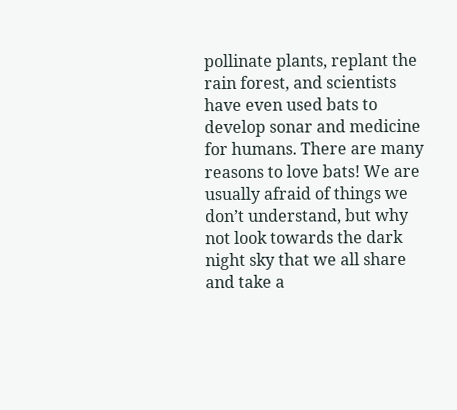pollinate plants, replant the rain forest, and scientists have even used bats to develop sonar and medicine for humans. There are many reasons to love bats! We are usually afraid of things we don’t understand, but why not look towards the dark night sky that we all share and take a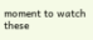moment to watch these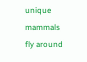unique mammals fly around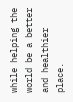while helping the world be a better and healthier place.